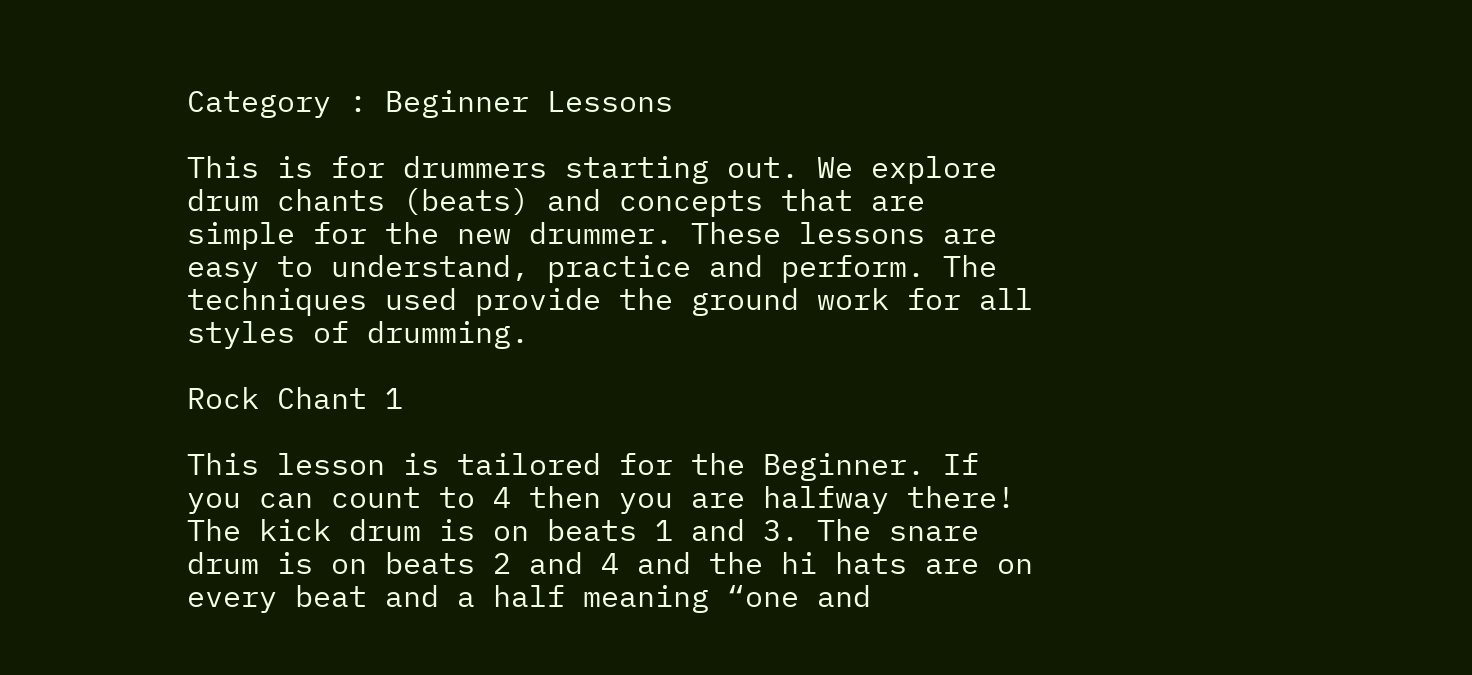Category : Beginner Lessons

This is for drummers starting out. We explore drum chants (beats) and concepts that are simple for the new drummer. These lessons are easy to understand, practice and perform. The techniques used provide the ground work for all styles of drumming.

Rock Chant 1

This lesson is tailored for the Beginner. If you can count to 4 then you are halfway there! The kick drum is on beats 1 and 3. The snare drum is on beats 2 and 4 and the hi hats are on every beat and a half meaning “one and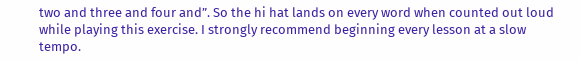two and three and four and”. So the hi hat lands on every word when counted out loud while playing this exercise. I strongly recommend beginning every lesson at a slow tempo.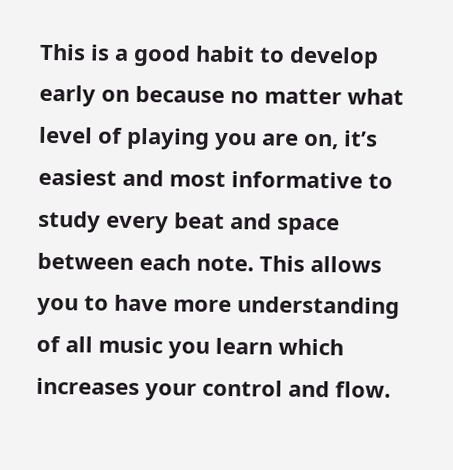This is a good habit to develop early on because no matter what level of playing you are on, it’s easiest and most informative to study every beat and space between each note. This allows you to have more understanding of all music you learn which increases your control and flow.